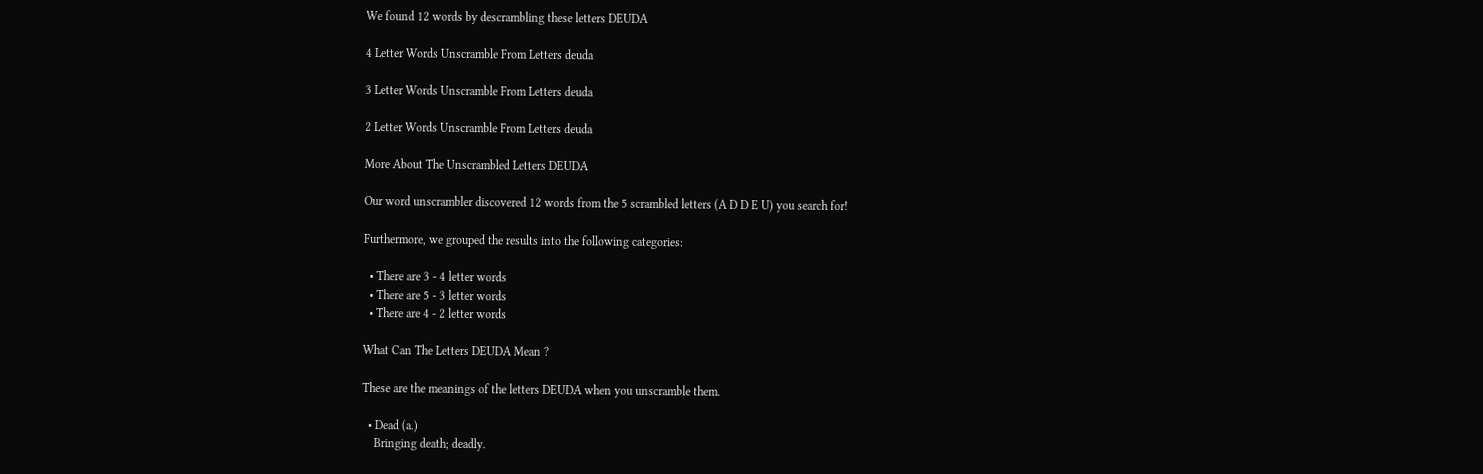We found 12 words by descrambling these letters DEUDA

4 Letter Words Unscramble From Letters deuda

3 Letter Words Unscramble From Letters deuda

2 Letter Words Unscramble From Letters deuda

More About The Unscrambled Letters DEUDA

Our word unscrambler discovered 12 words from the 5 scrambled letters (A D D E U) you search for!

Furthermore, we grouped the results into the following categories:

  • There are 3 - 4 letter words
  • There are 5 - 3 letter words
  • There are 4 - 2 letter words

What Can The Letters DEUDA Mean ?

These are the meanings of the letters DEUDA when you unscramble them.

  • Dead (a.)
    Bringing death; deadly.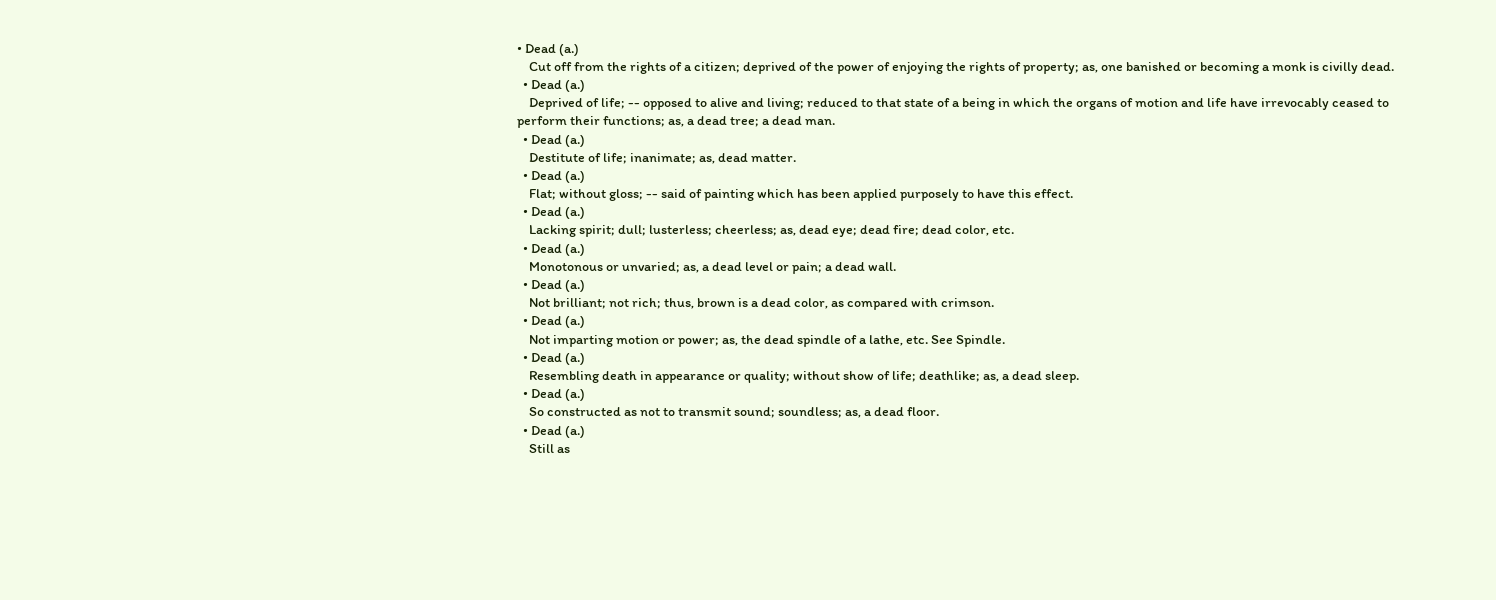• Dead (a.)
    Cut off from the rights of a citizen; deprived of the power of enjoying the rights of property; as, one banished or becoming a monk is civilly dead.
  • Dead (a.)
    Deprived of life; -- opposed to alive and living; reduced to that state of a being in which the organs of motion and life have irrevocably ceased to perform their functions; as, a dead tree; a dead man.
  • Dead (a.)
    Destitute of life; inanimate; as, dead matter.
  • Dead (a.)
    Flat; without gloss; -- said of painting which has been applied purposely to have this effect.
  • Dead (a.)
    Lacking spirit; dull; lusterless; cheerless; as, dead eye; dead fire; dead color, etc.
  • Dead (a.)
    Monotonous or unvaried; as, a dead level or pain; a dead wall.
  • Dead (a.)
    Not brilliant; not rich; thus, brown is a dead color, as compared with crimson.
  • Dead (a.)
    Not imparting motion or power; as, the dead spindle of a lathe, etc. See Spindle.
  • Dead (a.)
    Resembling death in appearance or quality; without show of life; deathlike; as, a dead sleep.
  • Dead (a.)
    So constructed as not to transmit sound; soundless; as, a dead floor.
  • Dead (a.)
    Still as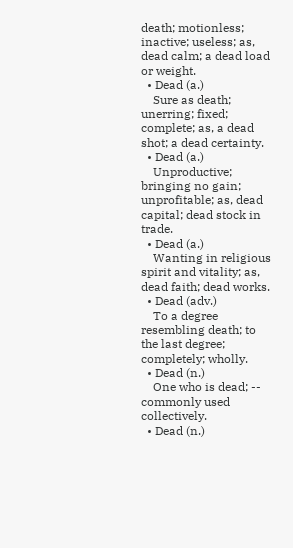death; motionless; inactive; useless; as, dead calm; a dead load or weight.
  • Dead (a.)
    Sure as death; unerring; fixed; complete; as, a dead shot; a dead certainty.
  • Dead (a.)
    Unproductive; bringing no gain; unprofitable; as, dead capital; dead stock in trade.
  • Dead (a.)
    Wanting in religious spirit and vitality; as, dead faith; dead works.
  • Dead (adv.)
    To a degree resembling death; to the last degree; completely; wholly.
  • Dead (n.)
    One who is dead; -- commonly used collectively.
  • Dead (n.)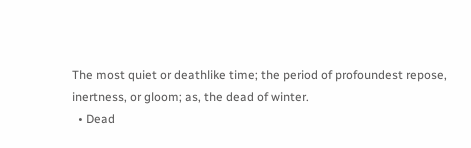The most quiet or deathlike time; the period of profoundest repose, inertness, or gloom; as, the dead of winter.
  • Dead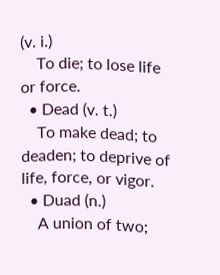(v. i.)
    To die; to lose life or force.
  • Dead (v. t.)
    To make dead; to deaden; to deprive of life, force, or vigor.
  • Duad (n.)
    A union of two;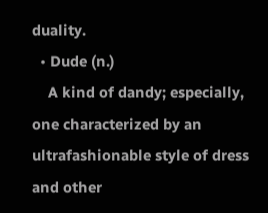duality.
  • Dude (n.)
    A kind of dandy; especially, one characterized by an ultrafashionable style of dress and other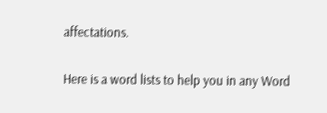affectations.

Here is a word lists to help you in any Word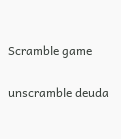Scramble game

unscramble deuda